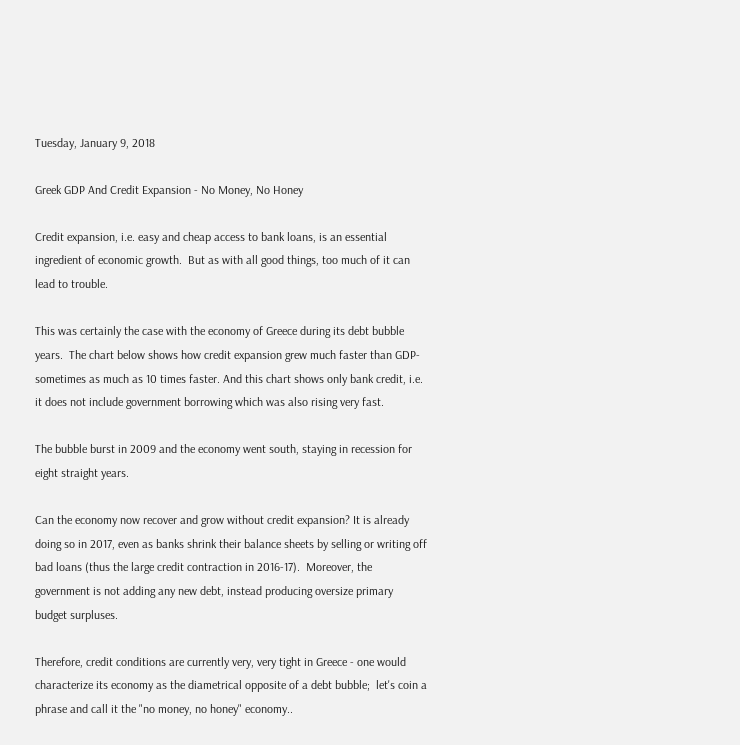Tuesday, January 9, 2018

Greek GDP And Credit Expansion - No Money, No Honey

Credit expansion, i.e. easy and cheap access to bank loans, is an essential ingredient of economic growth.  But as with all good things, too much of it can lead to trouble.

This was certainly the case with the economy of Greece during its debt bubble years.  The chart below shows how credit expansion grew much faster than GDP-  sometimes as much as 10 times faster. And this chart shows only bank credit, i.e. it does not include government borrowing which was also rising very fast.

The bubble burst in 2009 and the economy went south, staying in recession for eight straight years.

Can the economy now recover and grow without credit expansion? It is already doing so in 2017, even as banks shrink their balance sheets by selling or writing off bad loans (thus the large credit contraction in 2016-17).  Moreover, the government is not adding any new debt, instead producing oversize primary budget surpluses.

Therefore, credit conditions are currently very, very tight in Greece - one would characterize its economy as the diametrical opposite of a debt bubble;  let's coin a phrase and call it the "no money, no honey" economy..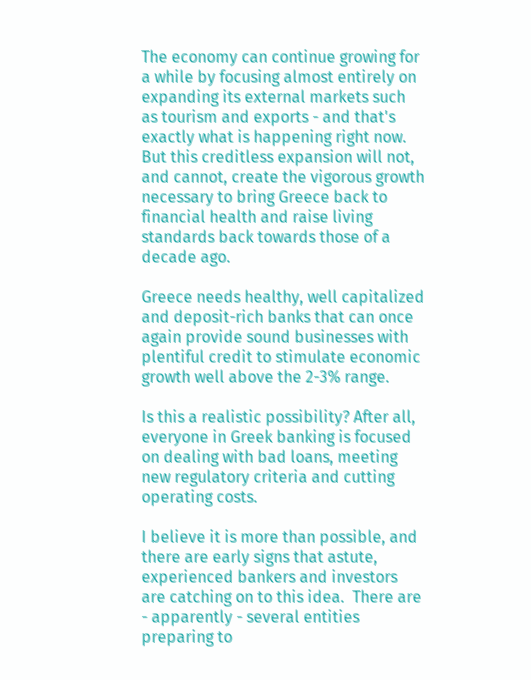The economy can continue growing for a while by focusing almost entirely on expanding its external markets such as tourism and exports - and that's exactly what is happening right now.  But this creditless expansion will not, and cannot, create the vigorous growth necessary to bring Greece back to financial health and raise living standards back towards those of a decade ago.

Greece needs healthy, well capitalized and deposit-rich banks that can once again provide sound businesses with plentiful credit to stimulate economic growth well above the 2-3% range.

Is this a realistic possibility? After all, everyone in Greek banking is focused on dealing with bad loans, meeting new regulatory criteria and cutting operating costs.

I believe it is more than possible, and there are early signs that astute, experienced bankers and investors are catching on to this idea.  There are - apparently - several entities preparing to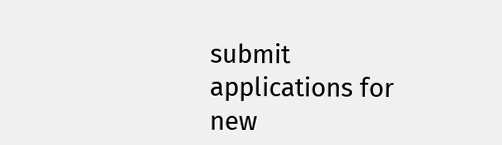submit applications for new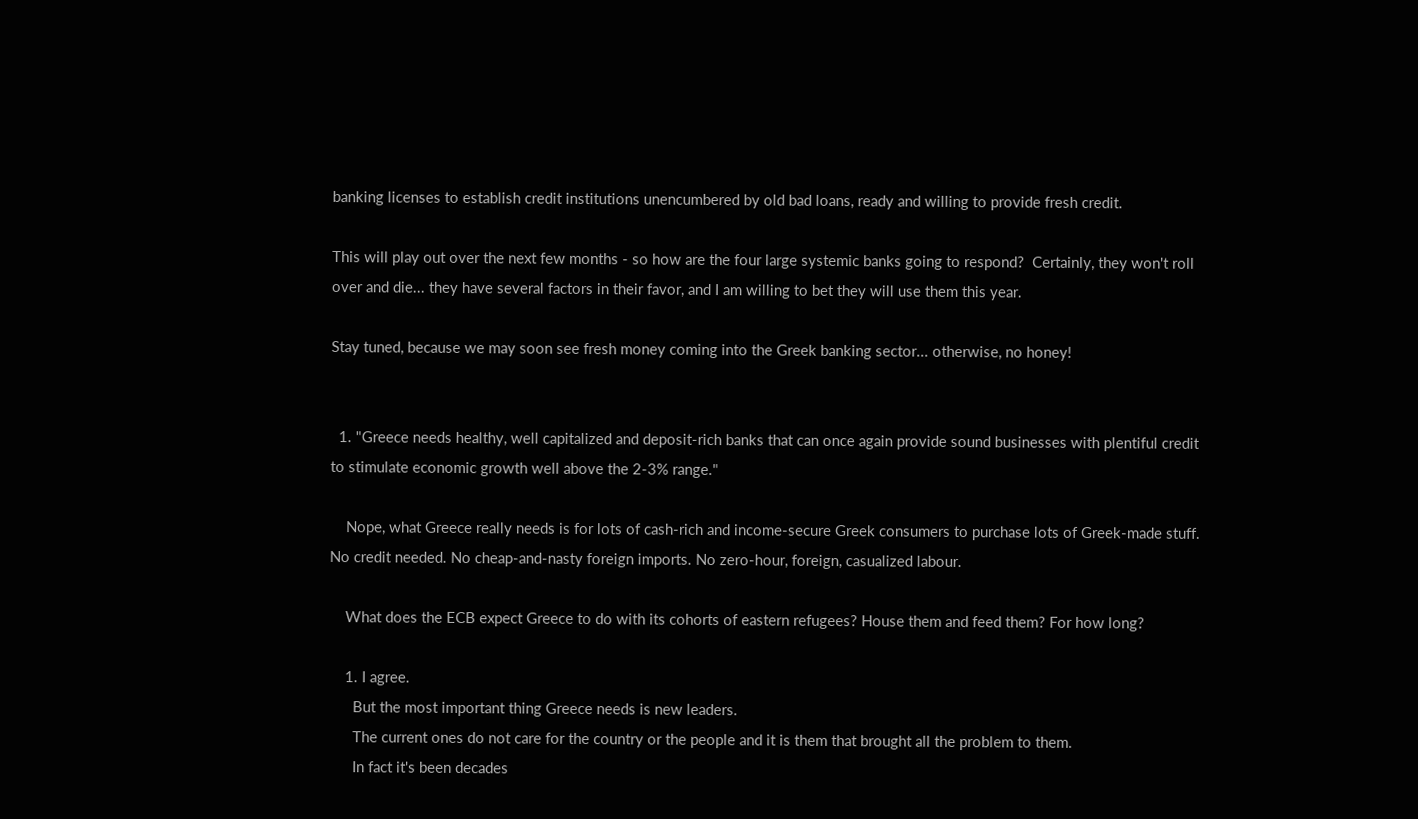banking licenses to establish credit institutions unencumbered by old bad loans, ready and willing to provide fresh credit.

This will play out over the next few months - so how are the four large systemic banks going to respond?  Certainly, they won't roll over and die... they have several factors in their favor, and I am willing to bet they will use them this year.

Stay tuned, because we may soon see fresh money coming into the Greek banking sector... otherwise, no honey!


  1. "Greece needs healthy, well capitalized and deposit-rich banks that can once again provide sound businesses with plentiful credit to stimulate economic growth well above the 2-3% range."

    Nope, what Greece really needs is for lots of cash-rich and income-secure Greek consumers to purchase lots of Greek-made stuff. No credit needed. No cheap-and-nasty foreign imports. No zero-hour, foreign, casualized labour.

    What does the ECB expect Greece to do with its cohorts of eastern refugees? House them and feed them? For how long?

    1. I agree.
      But the most important thing Greece needs is new leaders.
      The current ones do not care for the country or the people and it is them that brought all the problem to them.
      In fact it's been decades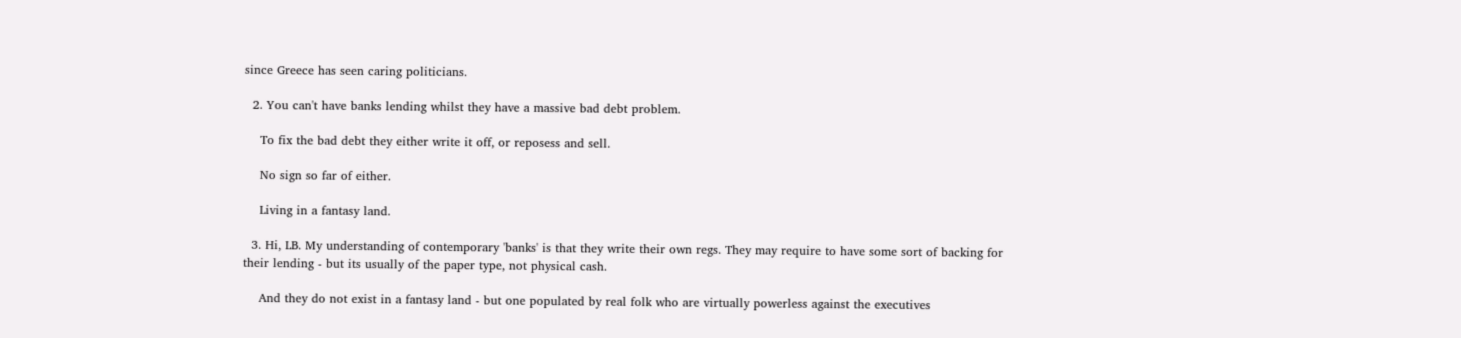since Greece has seen caring politicians.

  2. You can't have banks lending whilst they have a massive bad debt problem.

    To fix the bad debt they either write it off, or reposess and sell.

    No sign so far of either.

    Living in a fantasy land.

  3. Hi, LB. My understanding of contemporary 'banks' is that they write their own regs. They may require to have some sort of backing for their lending - but its usually of the paper type, not physical cash.

    And they do not exist in a fantasy land - but one populated by real folk who are virtually powerless against the executives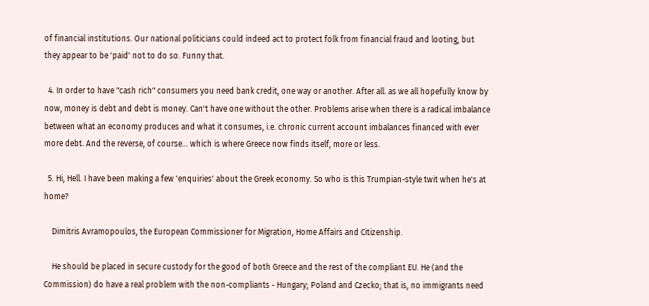of financial institutions. Our national politicians could indeed act to protect folk from financial fraud and looting, but they appear to be 'paid' not to do so. Funny that.

  4. In order to have "cash rich" consumers you need bank credit, one way or another. After all. as we all hopefully know by now, money is debt and debt is money. Can't have one without the other. Problems arise when there is a radical imbalance between what an economy produces and what it consumes, i.e. chronic current account imbalances financed with ever more debt. And the reverse, of course... which is where Greece now finds itself, more or less.

  5. Hi, Hell. I have been making a few 'enquiries' about the Greek economy. So who is this Trumpian-style twit when he's at home?

    Dimitris Avramopoulos, the European Commissioner for Migration, Home Affairs and Citizenship.

    He should be placed in secure custody for the good of both Greece and the rest of the compliant EU. He (and the Commission) do have a real problem with the non-compliants - Hungary; Poland and Czecko; that is, no immigrants need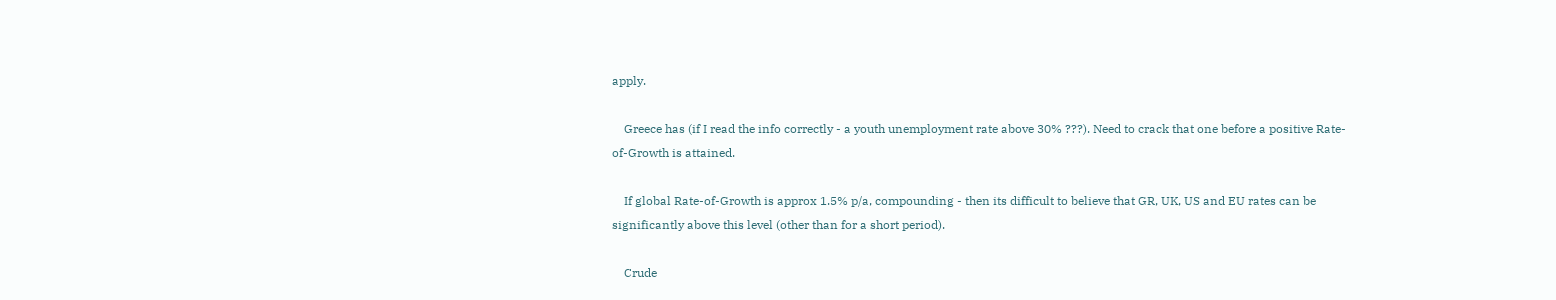apply.

    Greece has (if I read the info correctly - a youth unemployment rate above 30% ???). Need to crack that one before a positive Rate-of-Growth is attained.

    If global Rate-of-Growth is approx 1.5% p/a, compounding - then its difficult to believe that GR, UK, US and EU rates can be significantly above this level (other than for a short period).

    Crude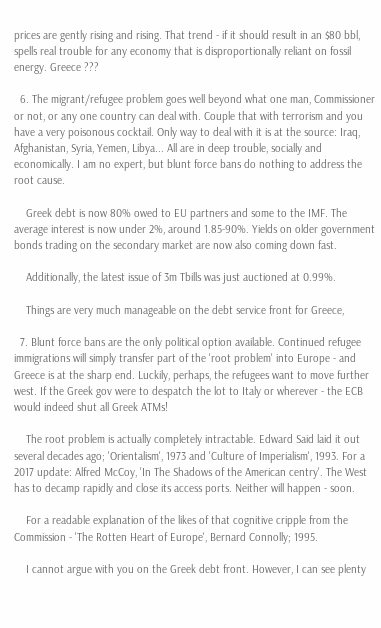prices are gently rising and rising. That trend - if it should result in an $80 bbl, spells real trouble for any economy that is disproportionally reliant on fossil energy. Greece ???

  6. The migrant/refugee problem goes well beyond what one man, Commissioner or not, or any one country can deal with. Couple that with terrorism and you have a very poisonous cocktail. Only way to deal with it is at the source: Iraq, Afghanistan, Syria, Yemen, Libya... All are in deep trouble, socially and economically. I am no expert, but blunt force bans do nothing to address the root cause.

    Greek debt is now 80% owed to EU partners and some to the IMF. The average interest is now under 2%, around 1.85-90%. Yields on older government bonds trading on the secondary market are now also coming down fast.

    Additionally, the latest issue of 3m Tbills was just auctioned at 0.99%.

    Things are very much manageable on the debt service front for Greece,

  7. Blunt force bans are the only political option available. Continued refugee immigrations will simply transfer part of the 'root problem' into Europe - and Greece is at the sharp end. Luckily, perhaps, the refugees want to move further west. If the Greek gov were to despatch the lot to Italy or wherever - the ECB would indeed shut all Greek ATMs!

    The root problem is actually completely intractable. Edward Said laid it out several decades ago; 'Orientalism', 1973 and 'Culture of Imperialism', 1993. For a 2017 update: Alfred McCoy, 'In The Shadows of the American centry'. The West has to decamp rapidly and close its access ports. Neither will happen - soon.

    For a readable explanation of the likes of that cognitive cripple from the Commission - 'The Rotten Heart of Europe', Bernard Connolly; 1995.

    I cannot argue with you on the Greek debt front. However, I can see plenty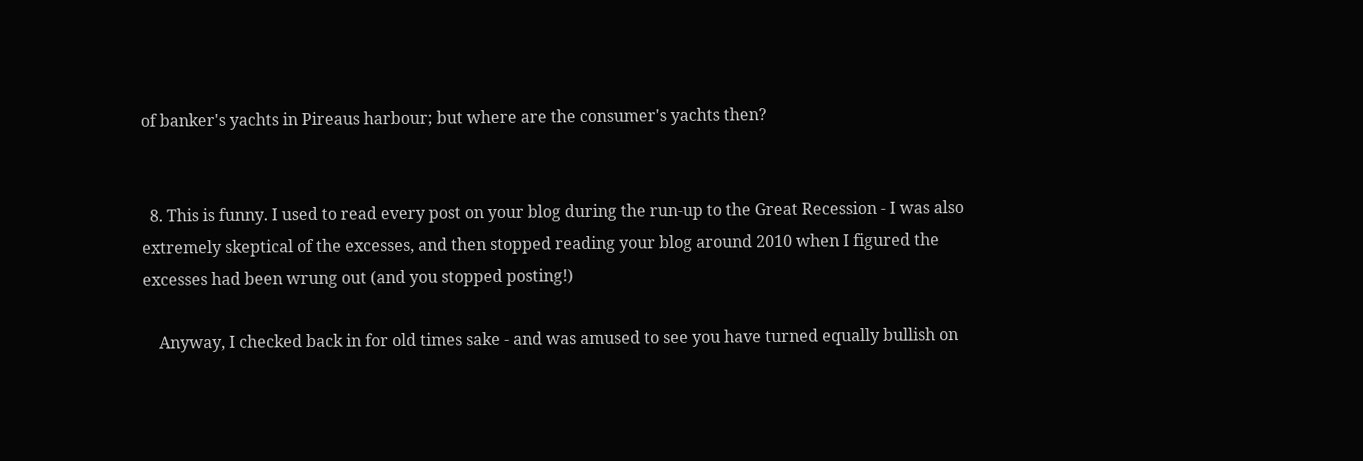of banker's yachts in Pireaus harbour; but where are the consumer's yachts then?


  8. This is funny. I used to read every post on your blog during the run-up to the Great Recession - I was also extremely skeptical of the excesses, and then stopped reading your blog around 2010 when I figured the excesses had been wrung out (and you stopped posting!)

    Anyway, I checked back in for old times sake - and was amused to see you have turned equally bullish on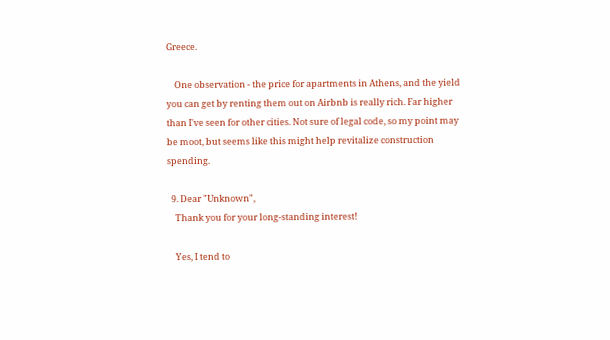Greece.

    One observation - the price for apartments in Athens, and the yield you can get by renting them out on Airbnb is really rich. Far higher than I've seen for other cities. Not sure of legal code, so my point may be moot, but seems like this might help revitalize construction spending.

  9. Dear "Unknown",
    Thank you for your long-standing interest!

    Yes, I tend to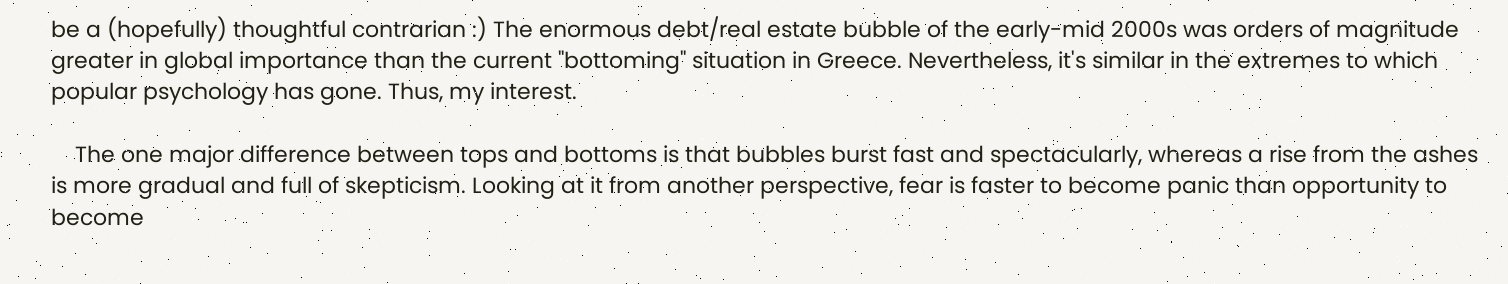be a (hopefully) thoughtful contrarian :) The enormous debt/real estate bubble of the early-mid 2000s was orders of magnitude greater in global importance than the current "bottoming" situation in Greece. Nevertheless, it's similar in the extremes to which popular psychology has gone. Thus, my interest.

    The one major difference between tops and bottoms is that bubbles burst fast and spectacularly, whereas a rise from the ashes is more gradual and full of skepticism. Looking at it from another perspective, fear is faster to become panic than opportunity to become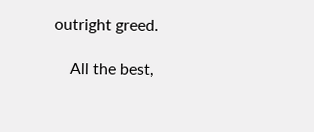outright greed.

    All the best,